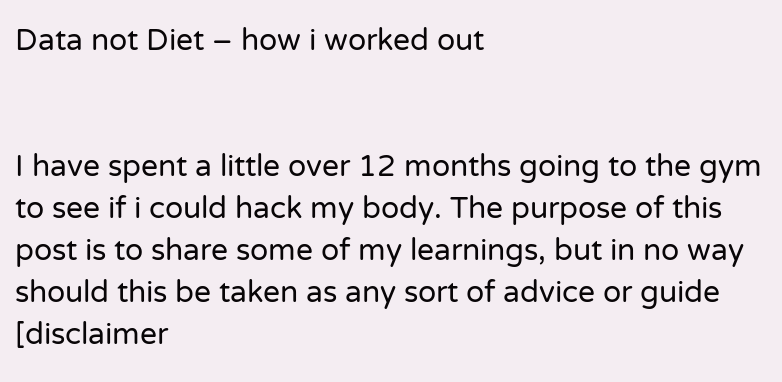Data not Diet – how i worked out


I have spent a little over 12 months going to the gym to see if i could hack my body. The purpose of this post is to share some of my learnings, but in no way should this be taken as any sort of advice or guide [disclaimer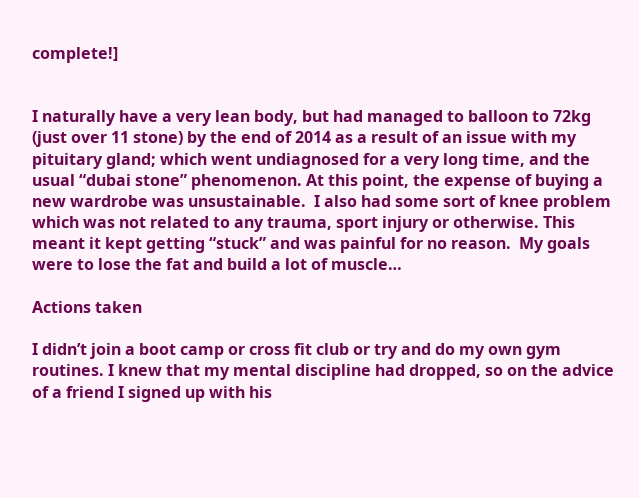complete!]


I naturally have a very lean body, but had managed to balloon to 72kg (just over 11 stone) by the end of 2014 as a result of an issue with my pituitary gland; which went undiagnosed for a very long time, and the usual “dubai stone” phenomenon. At this point, the expense of buying a new wardrobe was unsustainable.  I also had some sort of knee problem which was not related to any trauma, sport injury or otherwise. This meant it kept getting “stuck” and was painful for no reason.  My goals were to lose the fat and build a lot of muscle…

Actions taken

I didn’t join a boot camp or cross fit club or try and do my own gym routines. I knew that my mental discipline had dropped, so on the advice of a friend I signed up with his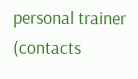personal trainer (contacts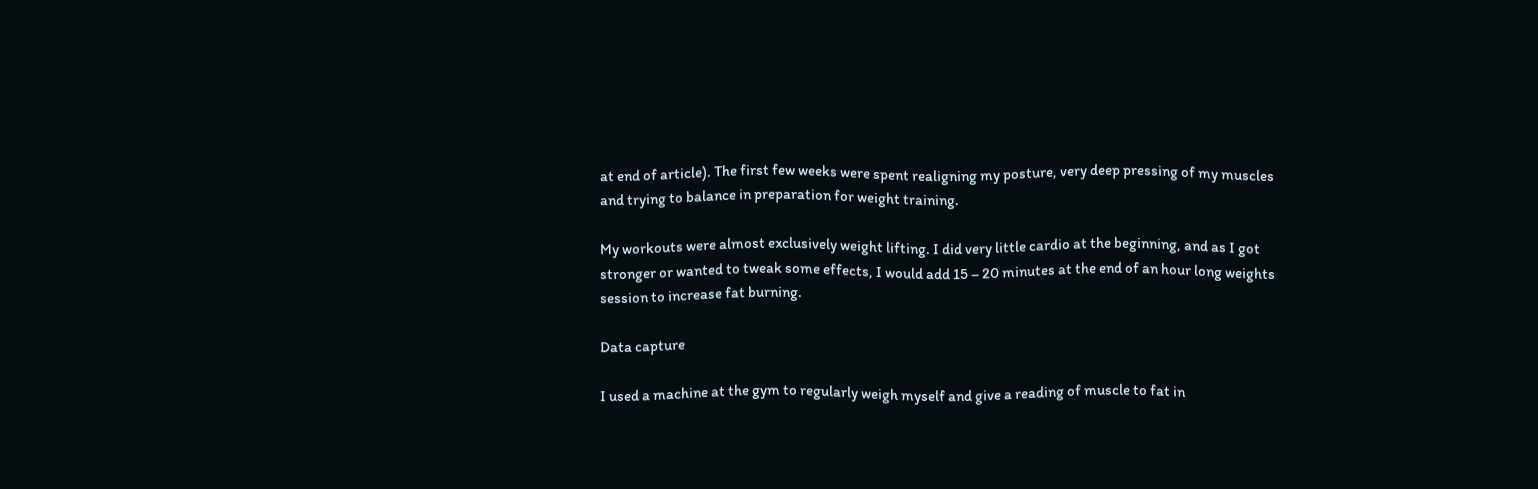at end of article). The first few weeks were spent realigning my posture, very deep pressing of my muscles and trying to balance in preparation for weight training.

My workouts were almost exclusively weight lifting. I did very little cardio at the beginning, and as I got stronger or wanted to tweak some effects, I would add 15 – 20 minutes at the end of an hour long weights session to increase fat burning.

Data capture

I used a machine at the gym to regularly weigh myself and give a reading of muscle to fat in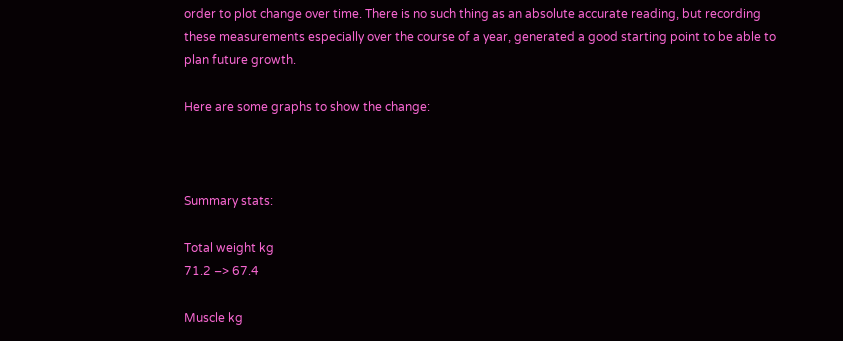order to plot change over time. There is no such thing as an absolute accurate reading, but recording these measurements especially over the course of a year, generated a good starting point to be able to plan future growth.

Here are some graphs to show the change:



Summary stats:

Total weight kg
71.2 –> 67.4

Muscle kg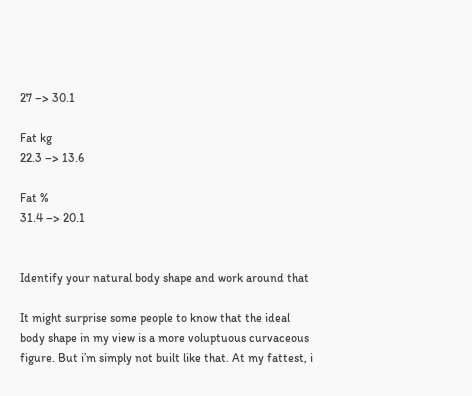27 –> 30.1

Fat kg
22.3 –> 13.6

Fat %
31.4 –> 20.1


Identify your natural body shape and work around that

It might surprise some people to know that the ideal body shape in my view is a more voluptuous curvaceous figure. But i’m simply not built like that. At my fattest, i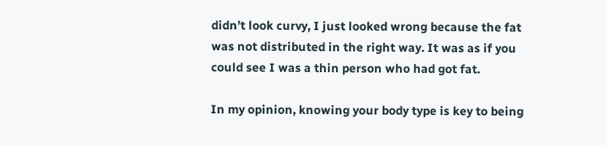didn’t look curvy, I just looked wrong because the fat was not distributed in the right way. It was as if you could see I was a thin person who had got fat.

In my opinion, knowing your body type is key to being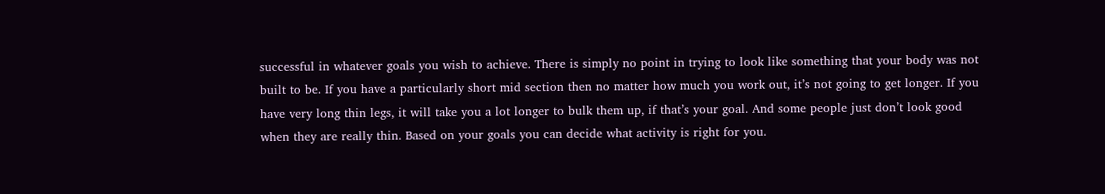successful in whatever goals you wish to achieve. There is simply no point in trying to look like something that your body was not built to be. If you have a particularly short mid section then no matter how much you work out, it’s not going to get longer. If you have very long thin legs, it will take you a lot longer to bulk them up, if that’s your goal. And some people just don’t look good when they are really thin. Based on your goals you can decide what activity is right for you.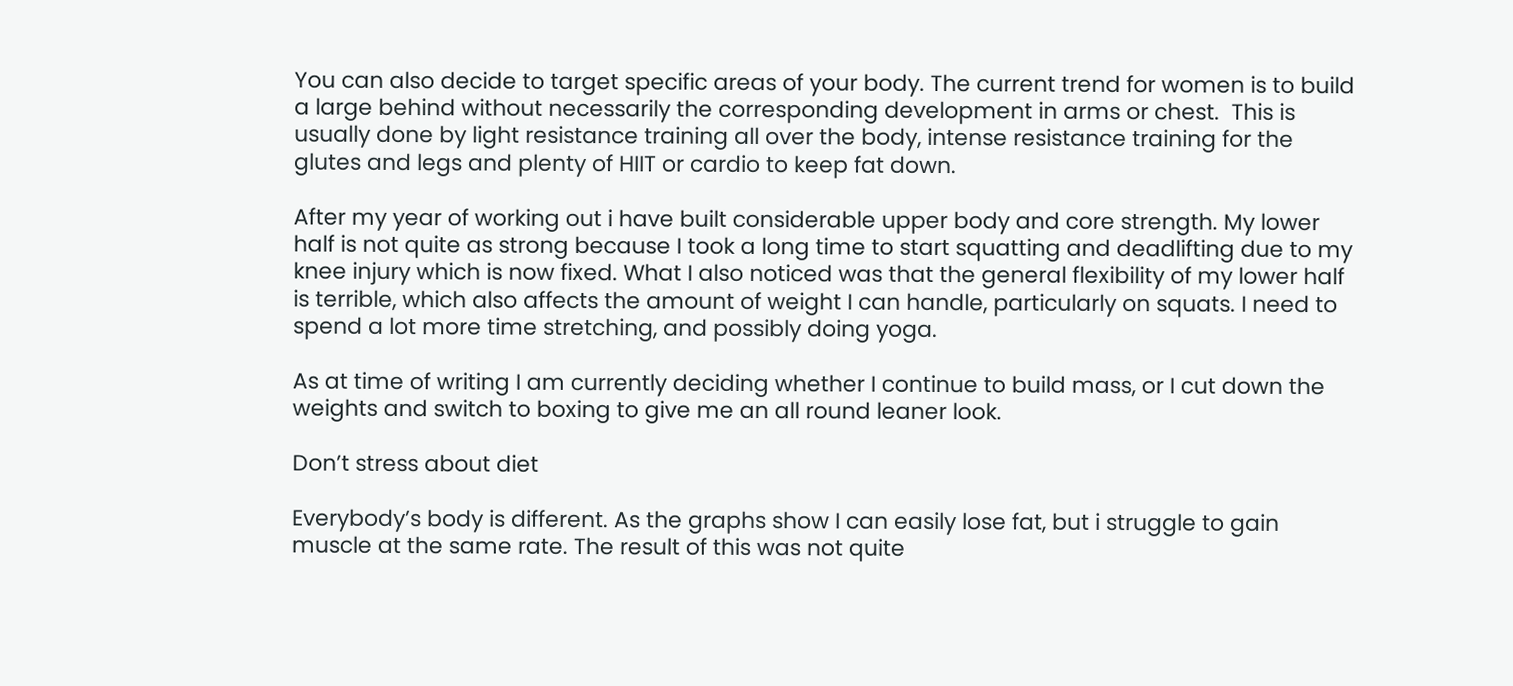You can also decide to target specific areas of your body. The current trend for women is to build a large behind without necessarily the corresponding development in arms or chest.  This is usually done by light resistance training all over the body, intense resistance training for the glutes and legs and plenty of HIIT or cardio to keep fat down.

After my year of working out i have built considerable upper body and core strength. My lower half is not quite as strong because I took a long time to start squatting and deadlifting due to my knee injury which is now fixed. What I also noticed was that the general flexibility of my lower half is terrible, which also affects the amount of weight I can handle, particularly on squats. I need to spend a lot more time stretching, and possibly doing yoga.

As at time of writing I am currently deciding whether I continue to build mass, or I cut down the weights and switch to boxing to give me an all round leaner look.

Don’t stress about diet

Everybody’s body is different. As the graphs show I can easily lose fat, but i struggle to gain muscle at the same rate. The result of this was not quite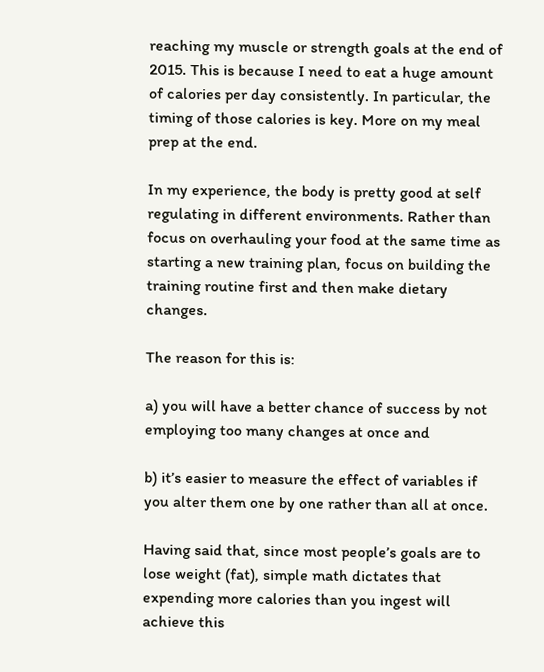reaching my muscle or strength goals at the end of 2015. This is because I need to eat a huge amount of calories per day consistently. In particular, the timing of those calories is key. More on my meal prep at the end.

In my experience, the body is pretty good at self regulating in different environments. Rather than focus on overhauling your food at the same time as starting a new training plan, focus on building the training routine first and then make dietary changes.

The reason for this is:

a) you will have a better chance of success by not employing too many changes at once and

b) it’s easier to measure the effect of variables if you alter them one by one rather than all at once.

Having said that, since most people’s goals are to lose weight (fat), simple math dictates that expending more calories than you ingest will achieve this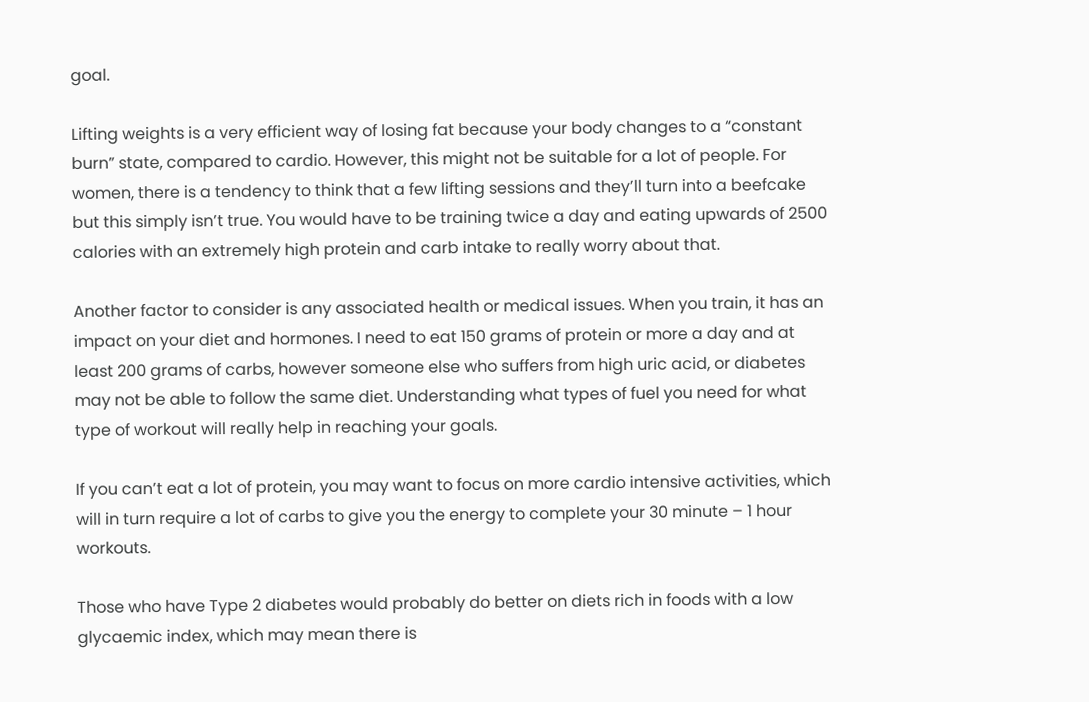goal.

Lifting weights is a very efficient way of losing fat because your body changes to a “constant burn” state, compared to cardio. However, this might not be suitable for a lot of people. For women, there is a tendency to think that a few lifting sessions and they’ll turn into a beefcake but this simply isn’t true. You would have to be training twice a day and eating upwards of 2500 calories with an extremely high protein and carb intake to really worry about that.

Another factor to consider is any associated health or medical issues. When you train, it has an impact on your diet and hormones. I need to eat 150 grams of protein or more a day and at least 200 grams of carbs, however someone else who suffers from high uric acid, or diabetes may not be able to follow the same diet. Understanding what types of fuel you need for what type of workout will really help in reaching your goals.

If you can’t eat a lot of protein, you may want to focus on more cardio intensive activities, which will in turn require a lot of carbs to give you the energy to complete your 30 minute – 1 hour workouts.

Those who have Type 2 diabetes would probably do better on diets rich in foods with a low glycaemic index, which may mean there is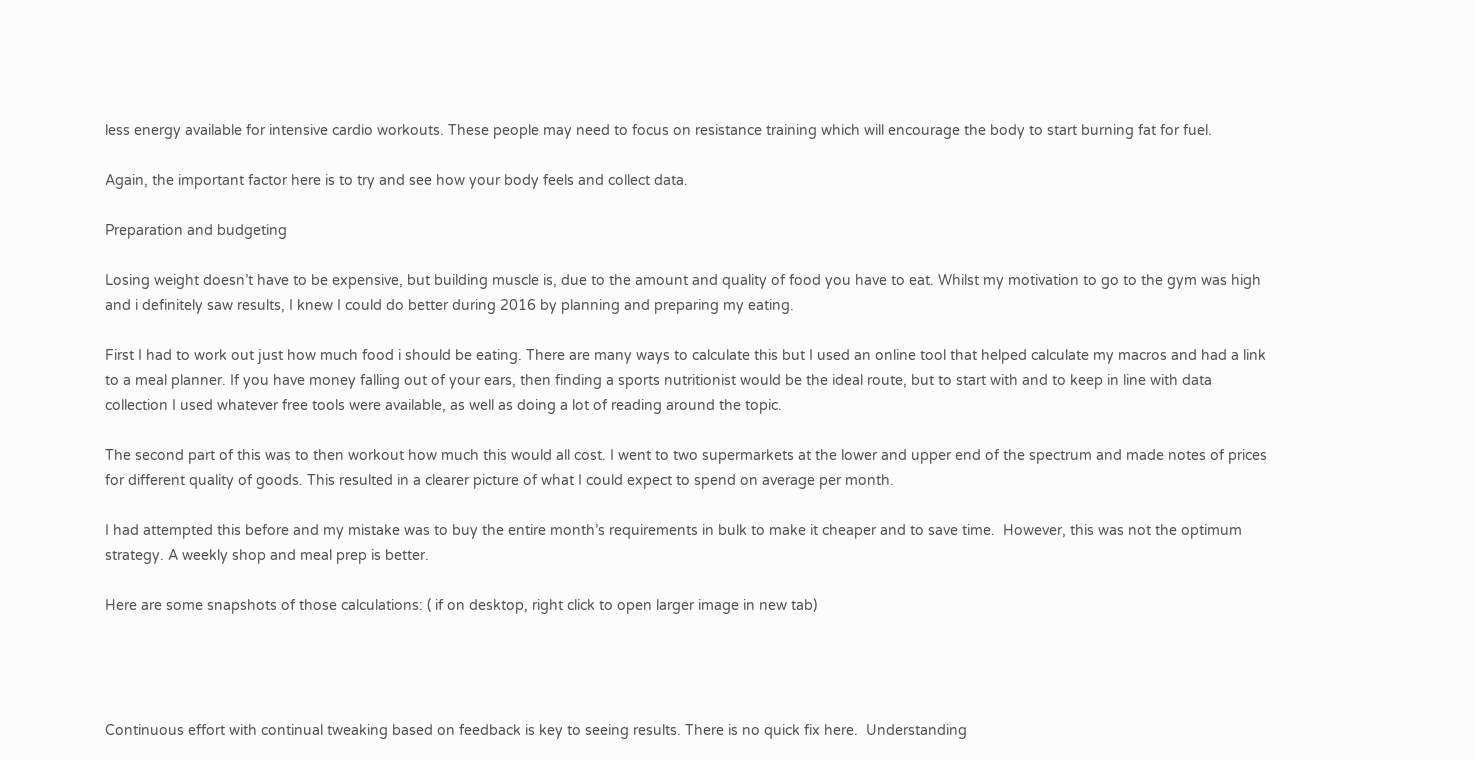less energy available for intensive cardio workouts. These people may need to focus on resistance training which will encourage the body to start burning fat for fuel.

Again, the important factor here is to try and see how your body feels and collect data.

Preparation and budgeting

Losing weight doesn’t have to be expensive, but building muscle is, due to the amount and quality of food you have to eat. Whilst my motivation to go to the gym was high and i definitely saw results, I knew I could do better during 2016 by planning and preparing my eating.

First I had to work out just how much food i should be eating. There are many ways to calculate this but I used an online tool that helped calculate my macros and had a link to a meal planner. If you have money falling out of your ears, then finding a sports nutritionist would be the ideal route, but to start with and to keep in line with data collection I used whatever free tools were available, as well as doing a lot of reading around the topic.

The second part of this was to then workout how much this would all cost. I went to two supermarkets at the lower and upper end of the spectrum and made notes of prices for different quality of goods. This resulted in a clearer picture of what I could expect to spend on average per month.

I had attempted this before and my mistake was to buy the entire month’s requirements in bulk to make it cheaper and to save time.  However, this was not the optimum strategy. A weekly shop and meal prep is better.

Here are some snapshots of those calculations: ( if on desktop, right click to open larger image in new tab)




Continuous effort with continual tweaking based on feedback is key to seeing results. There is no quick fix here.  Understanding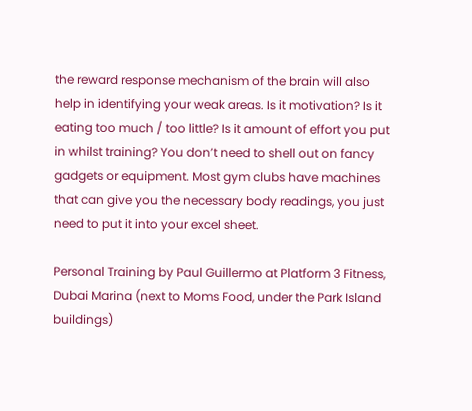the reward response mechanism of the brain will also help in identifying your weak areas. Is it motivation? Is it eating too much / too little? Is it amount of effort you put in whilst training? You don’t need to shell out on fancy gadgets or equipment. Most gym clubs have machines that can give you the necessary body readings, you just need to put it into your excel sheet.

Personal Training by Paul Guillermo at Platform 3 Fitness, Dubai Marina (next to Moms Food, under the Park Island buildings)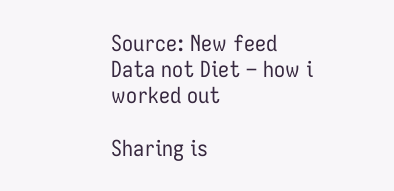Source: New feed
Data not Diet – how i worked out

Sharing is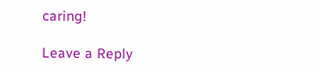caring!

Leave a Reply